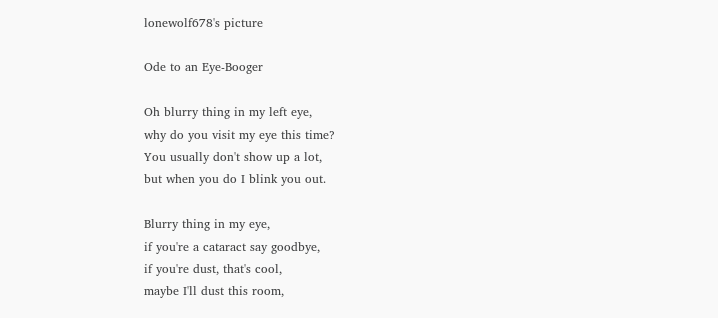lonewolf678's picture

Ode to an Eye-Booger

Oh blurry thing in my left eye,
why do you visit my eye this time?
You usually don't show up a lot,
but when you do I blink you out.

Blurry thing in my eye,
if you're a cataract say goodbye,
if you're dust, that's cool,
maybe I'll dust this room,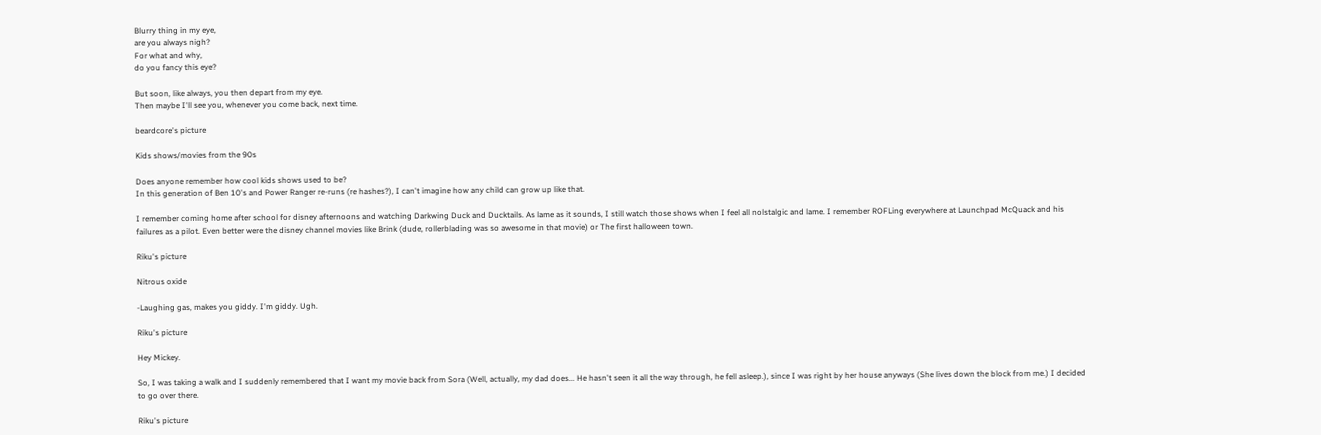Blurry thing in my eye,
are you always nigh?
For what and why,
do you fancy this eye?

But soon, like always, you then depart from my eye.
Then maybe I'll see you, whenever you come back, next time.

beardcore's picture

Kids shows/movies from the 90s

Does anyone remember how cool kids shows used to be?
In this generation of Ben 10's and Power Ranger re-runs (re hashes?), I can't imagine how any child can grow up like that.

I remember coming home after school for disney afternoons and watching Darkwing Duck and Ducktails. As lame as it sounds, I still watch those shows when I feel all nolstalgic and lame. I remember ROFLing everywhere at Launchpad McQuack and his failures as a pilot. Even better were the disney channel movies like Brink (dude, rollerblading was so awesome in that movie) or The first halloween town.

Riku's picture

Nitrous oxide

-Laughing gas, makes you giddy. I'm giddy. Ugh.

Riku's picture

Hey Mickey.

So, I was taking a walk and I suddenly remembered that I want my movie back from Sora (Well, actually, my dad does... He hasn't seen it all the way through, he fell asleep.), since I was right by her house anyways (She lives down the block from me.) I decided to go over there.

Riku's picture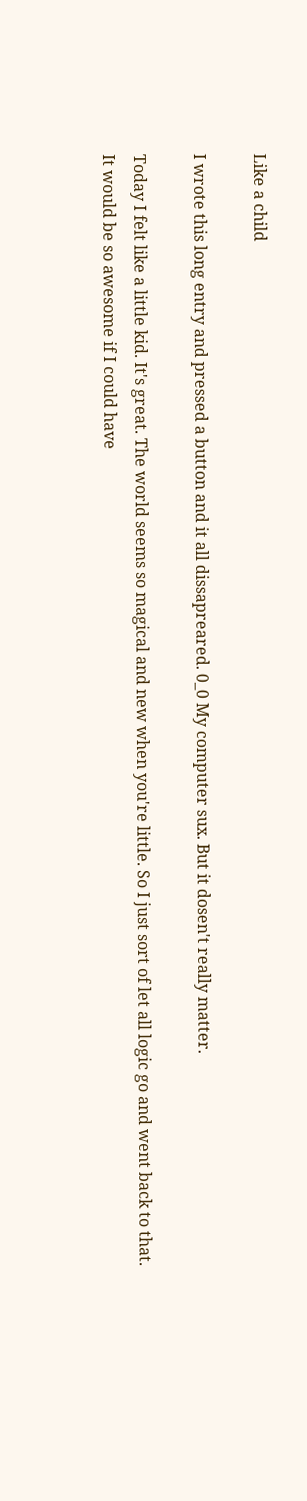Like a child

I wrote this long entry and pressed a button and it all dissapreared. 0_0 My computer sux. But it dosen't really matter.

Today I felt like a little kid. It's great. The world seems so magical and new when you're little. So I just sort of let all logic go and went back to that.
It would be so awesome if I could have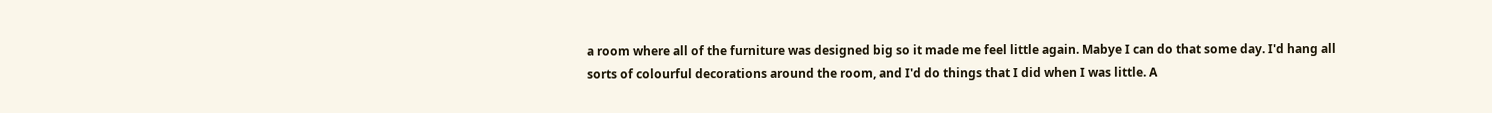a room where all of the furniture was designed big so it made me feel little again. Mabye I can do that some day. I'd hang all sorts of colourful decorations around the room, and I'd do things that I did when I was little. A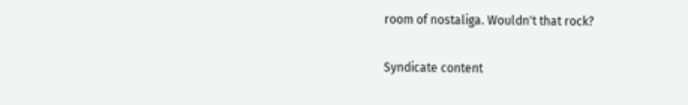room of nostaliga. Wouldn't that rock?

Syndicate content